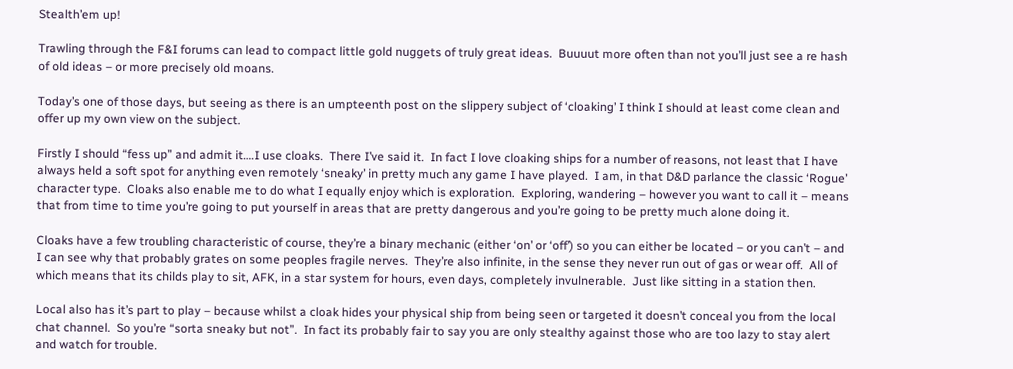Stealth’em up!

Trawling through the F&I forums can lead to compact little gold nuggets of truly great ideas.  Buuuut more often than not you’ll just see a re hash of old ideas – or more precisely old moans.

Today’s one of those days, but seeing as there is an umpteenth post on the slippery subject of ‘cloaking’ I think I should at least come clean and offer up my own view on the subject.

Firstly I should “fess up” and admit it….I use cloaks.  There I’ve said it.  In fact I love cloaking ships for a number of reasons, not least that I have always held a soft spot for anything even remotely ‘sneaky’ in pretty much any game I have played.  I am, in that D&D parlance the classic ‘Rogue’ character type.  Cloaks also enable me to do what I equally enjoy which is exploration.  Exploring, wandering – however you want to call it – means that from time to time you’re going to put yourself in areas that are pretty dangerous and you’re going to be pretty much alone doing it.

Cloaks have a few troubling characteristic of course, they’re a binary mechanic (either ‘on’ or ‘off’) so you can either be located – or you can’t – and I can see why that probably grates on some peoples fragile nerves.  They’re also infinite, in the sense they never run out of gas or wear off.  All of which means that its childs play to sit, AFK, in a star system for hours, even days, completely invulnerable.  Just like sitting in a station then.

Local also has it’s part to play – because whilst a cloak hides your physical ship from being seen or targeted it doesn’t conceal you from the local chat channel.  So you’re “sorta sneaky but not”.  In fact its probably fair to say you are only stealthy against those who are too lazy to stay alert and watch for trouble.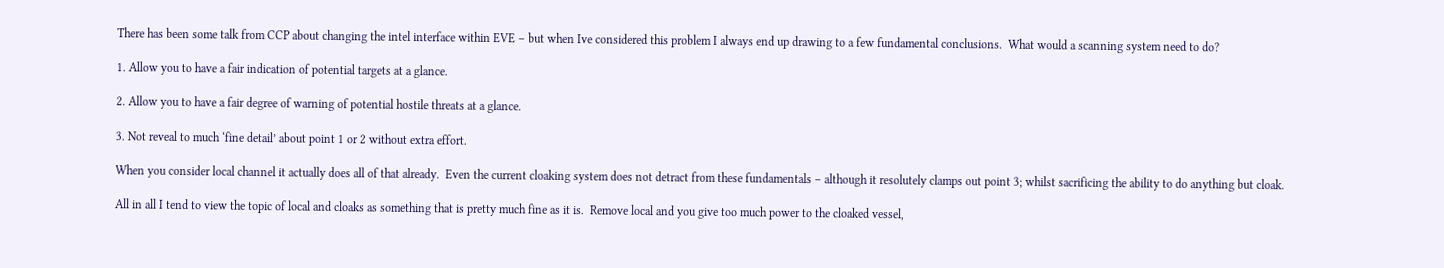There has been some talk from CCP about changing the intel interface within EVE – but when Ive considered this problem I always end up drawing to a few fundamental conclusions.  What would a scanning system need to do?

1. Allow you to have a fair indication of potential targets at a glance.

2. Allow you to have a fair degree of warning of potential hostile threats at a glance.

3. Not reveal to much ‘fine detail’ about point 1 or 2 without extra effort.

When you consider local channel it actually does all of that already.  Even the current cloaking system does not detract from these fundamentals – although it resolutely clamps out point 3; whilst sacrificing the ability to do anything but cloak.

All in all I tend to view the topic of local and cloaks as something that is pretty much fine as it is.  Remove local and you give too much power to the cloaked vessel,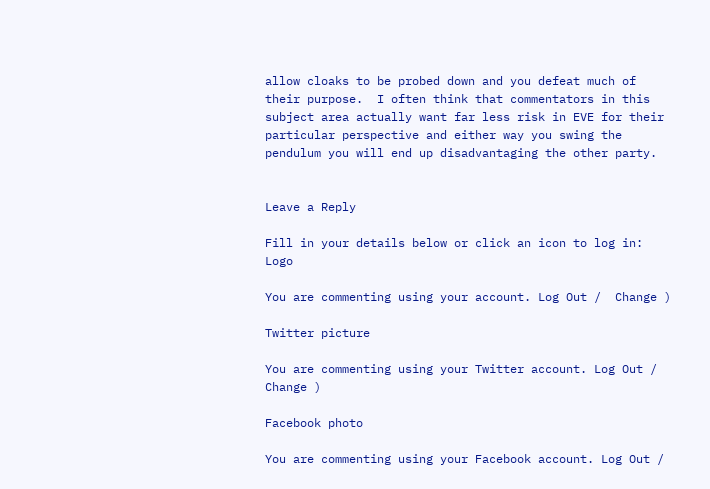allow cloaks to be probed down and you defeat much of their purpose.  I often think that commentators in this subject area actually want far less risk in EVE for their particular perspective and either way you swing the pendulum you will end up disadvantaging the other party.


Leave a Reply

Fill in your details below or click an icon to log in: Logo

You are commenting using your account. Log Out /  Change )

Twitter picture

You are commenting using your Twitter account. Log Out /  Change )

Facebook photo

You are commenting using your Facebook account. Log Out /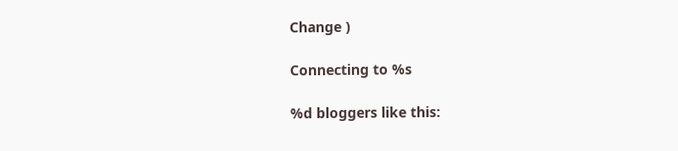Change )

Connecting to %s

%d bloggers like this: